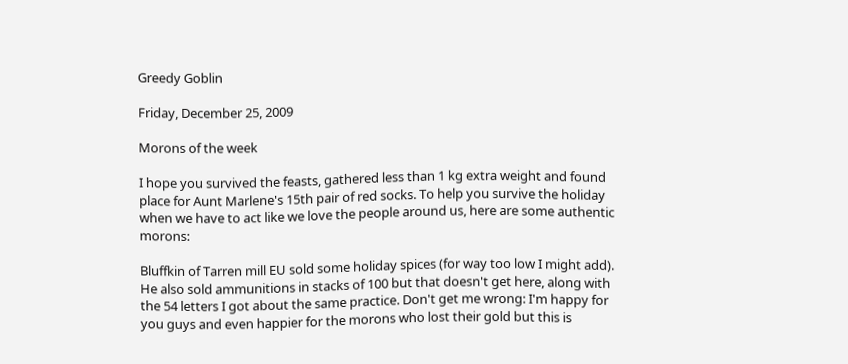Greedy Goblin

Friday, December 25, 2009

Morons of the week

I hope you survived the feasts, gathered less than 1 kg extra weight and found place for Aunt Marlene's 15th pair of red socks. To help you survive the holiday when we have to act like we love the people around us, here are some authentic morons:

Bluffkin of Tarren mill EU sold some holiday spices (for way too low I might add). He also sold ammunitions in stacks of 100 but that doesn't get here, along with the 54 letters I got about the same practice. Don't get me wrong: I'm happy for you guys and even happier for the morons who lost their gold but this is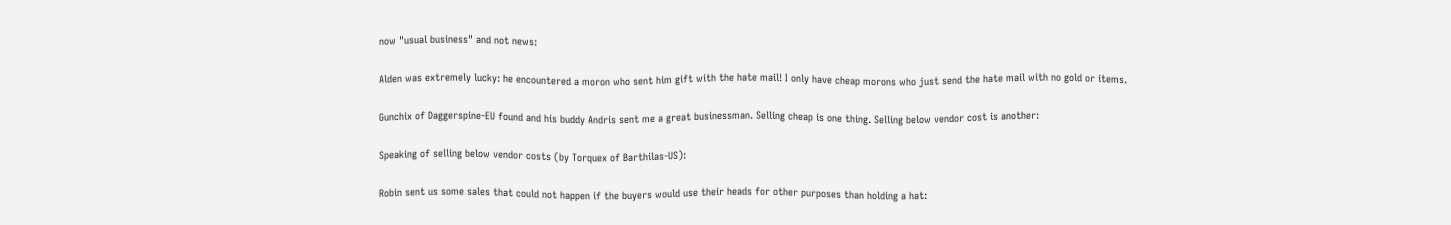now "usual business" and not news:

Alden was extremely lucky: he encountered a moron who sent him gift with the hate mail! I only have cheap morons who just send the hate mail with no gold or items.

Gunchix of Daggerspine-EU found and his buddy Andris sent me a great businessman. Selling cheap is one thing. Selling below vendor cost is another:

Speaking of selling below vendor costs (by Torquex of Barthilas-US):

Robin sent us some sales that could not happen if the buyers would use their heads for other purposes than holding a hat: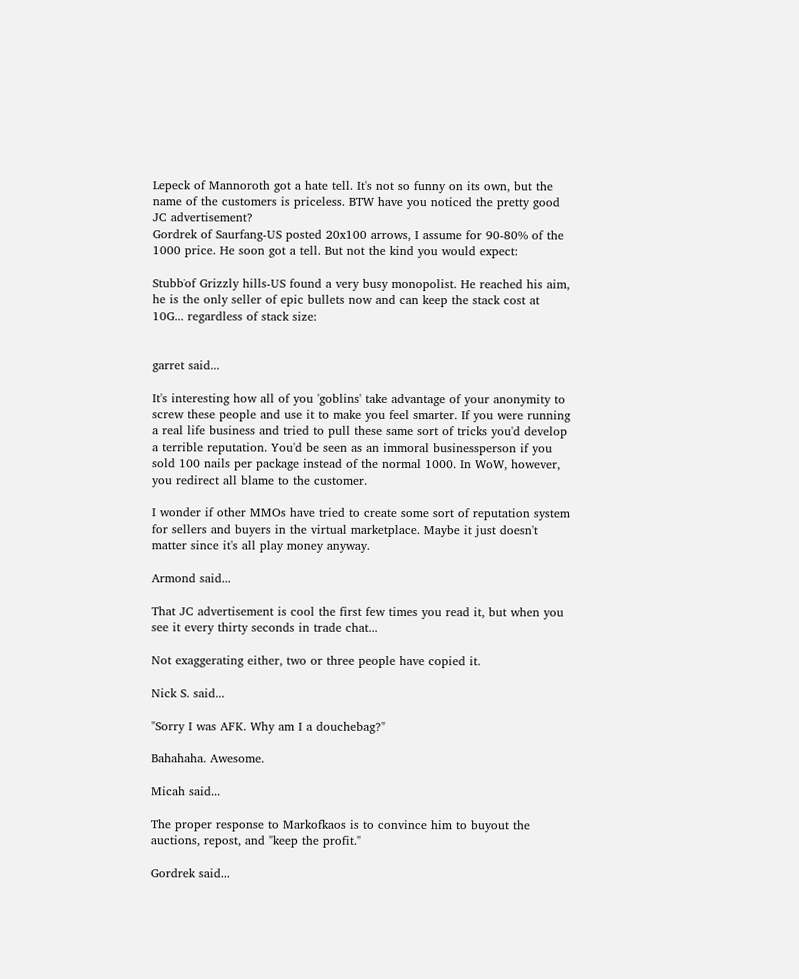Lepeck of Mannoroth got a hate tell. It's not so funny on its own, but the name of the customers is priceless. BTW have you noticed the pretty good JC advertisement?
Gordrek of Saurfang-US posted 20x100 arrows, I assume for 90-80% of the 1000 price. He soon got a tell. But not the kind you would expect:

Stubb˙of Grizzly hills-US found a very busy monopolist. He reached his aim, he is the only seller of epic bullets now and can keep the stack cost at 10G... regardless of stack size:


garret said...

It's interesting how all of you 'goblins' take advantage of your anonymity to screw these people and use it to make you feel smarter. If you were running a real life business and tried to pull these same sort of tricks you'd develop a terrible reputation. You'd be seen as an immoral businessperson if you sold 100 nails per package instead of the normal 1000. In WoW, however, you redirect all blame to the customer.

I wonder if other MMOs have tried to create some sort of reputation system for sellers and buyers in the virtual marketplace. Maybe it just doesn't matter since it's all play money anyway.

Armond said...

That JC advertisement is cool the first few times you read it, but when you see it every thirty seconds in trade chat...

Not exaggerating either, two or three people have copied it.

Nick S. said...

"Sorry I was AFK. Why am I a douchebag?"

Bahahaha. Awesome.

Micah said...

The proper response to Markofkaos is to convince him to buyout the auctions, repost, and "keep the profit."

Gordrek said...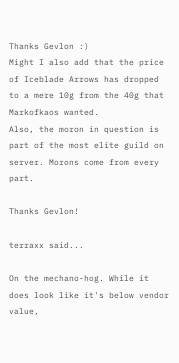Thanks Gevlon :)
Might I also add that the price of Iceblade Arrows has dropped to a mere 10g from the 40g that Markofkaos wanted.
Also, the moron in question is part of the most elite guild on server. Morons come from every part.

Thanks Gevlon!

terraxx said...

On the mechano-hog. While it does look like it's below vendor value,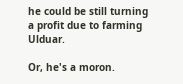he could be still turning a profit due to farming Ulduar.

Or, he's a moron.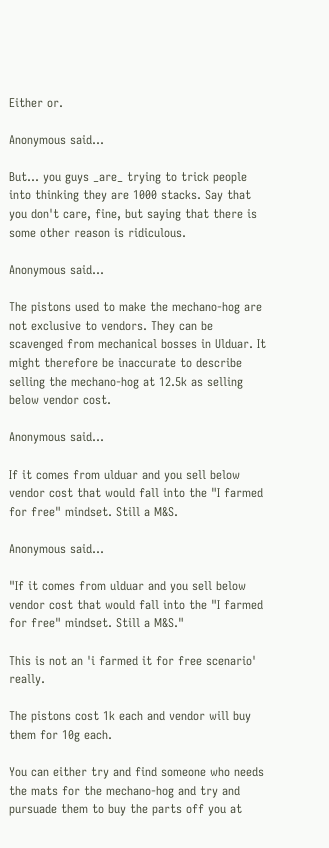Either or.

Anonymous said...

But... you guys _are_ trying to trick people into thinking they are 1000 stacks. Say that you don't care, fine, but saying that there is some other reason is ridiculous.

Anonymous said...

The pistons used to make the mechano-hog are not exclusive to vendors. They can be scavenged from mechanical bosses in Ulduar. It might therefore be inaccurate to describe selling the mechano-hog at 12.5k as selling below vendor cost.

Anonymous said...

If it comes from ulduar and you sell below vendor cost that would fall into the "I farmed for free" mindset. Still a M&S.

Anonymous said...

"If it comes from ulduar and you sell below vendor cost that would fall into the "I farmed for free" mindset. Still a M&S."

This is not an 'i farmed it for free scenario' really.

The pistons cost 1k each and vendor will buy them for 10g each.

You can either try and find someone who needs the mats for the mechano-hog and try and pursuade them to buy the parts off you at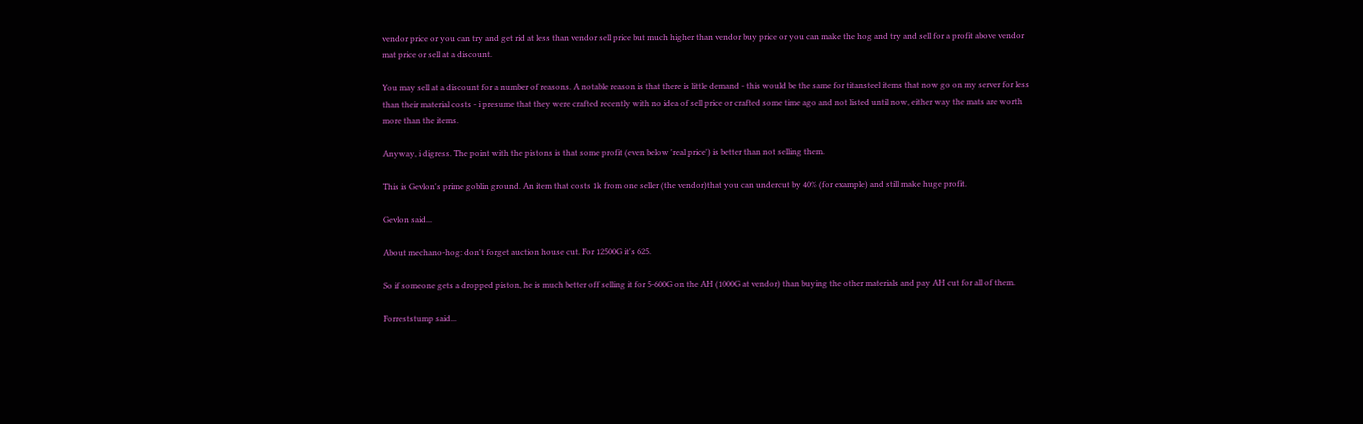vendor price or you can try and get rid at less than vendor sell price but much higher than vendor buy price or you can make the hog and try and sell for a profit above vendor mat price or sell at a discount.

You may sell at a discount for a number of reasons. A notable reason is that there is little demand - this would be the same for titansteel items that now go on my server for less than their material costs - i presume that they were crafted recently with no idea of sell price or crafted some time ago and not listed until now, either way the mats are worth more than the items.

Anyway, i digress. The point with the pistons is that some profit (even below 'real price') is better than not selling them.

This is Gevlon's prime goblin ground. An item that costs 1k from one seller (the vendor)that you can undercut by 40% (for example) and still make huge profit.

Gevlon said...

About mechano-hog: don't forget auction house cut. For 12500G it's 625.

So if someone gets a dropped piston, he is much better off selling it for 5-600G on the AH (1000G at vendor) than buying the other materials and pay AH cut for all of them.

Forreststump said...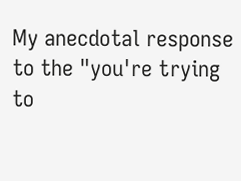My anecdotal response to the "you're trying to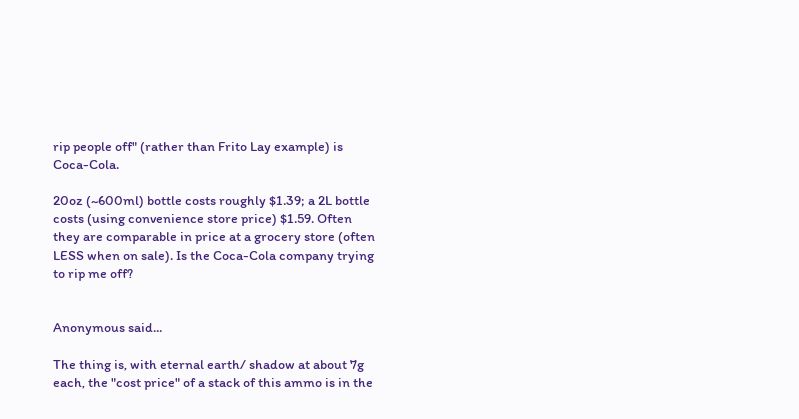rip people off" (rather than Frito Lay example) is Coca-Cola.

20oz (~600ml) bottle costs roughly $1.39; a 2L bottle costs (using convenience store price) $1.59. Often they are comparable in price at a grocery store (often LESS when on sale). Is the Coca-Cola company trying to rip me off?


Anonymous said...

The thing is, with eternal earth/ shadow at about 7g each, the "cost price" of a stack of this ammo is in the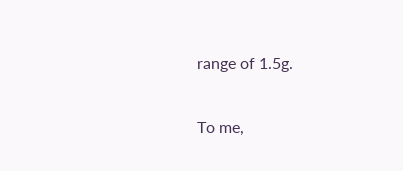range of 1.5g.

To me,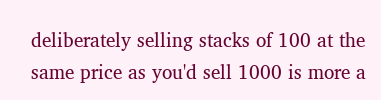deliberately selling stacks of 100 at the same price as you'd sell 1000 is more a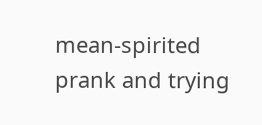mean-spirited prank and trying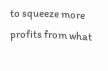to squeeze more profits from what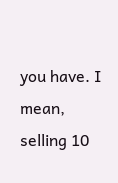you have. I mean, selling 10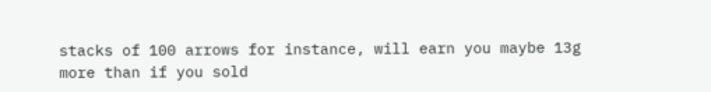stacks of 100 arrows for instance, will earn you maybe 13g more than if you sold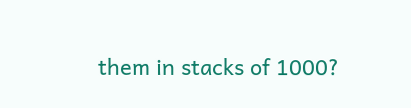them in stacks of 1000?